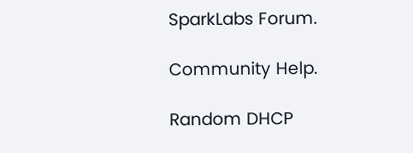SparkLabs Forum.

Community Help.

Random DHCP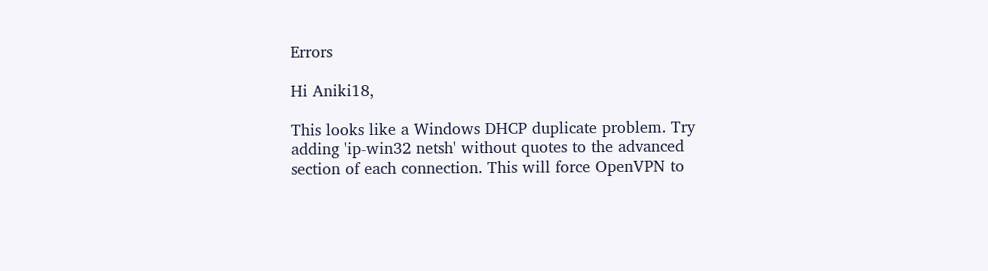Errors

Hi Aniki18,

This looks like a Windows DHCP duplicate problem. Try adding 'ip-win32 netsh' without quotes to the advanced section of each connection. This will force OpenVPN to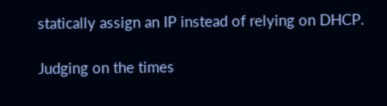statically assign an IP instead of relying on DHCP.

Judging on the times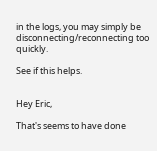in the logs, you may simply be disconnecting/reconnecting too quickly.

See if this helps.


Hey Eric,

That's seems to have done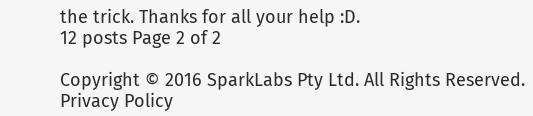the trick. Thanks for all your help :D.
12 posts Page 2 of 2

Copyright © 2016 SparkLabs Pty Ltd. All Rights Reserved. Privacy Policy